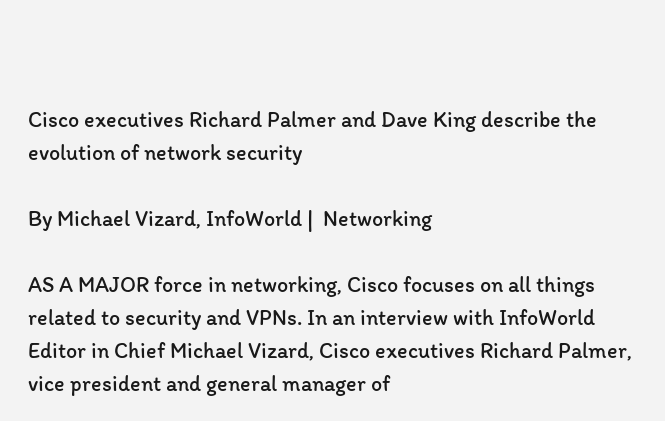Cisco executives Richard Palmer and Dave King describe the evolution of network security

By Michael Vizard, InfoWorld |  Networking

AS A MAJOR force in networking, Cisco focuses on all things related to security and VPNs. In an interview with InfoWorld Editor in Chief Michael Vizard, Cisco executives Richard Palmer, vice president and general manager of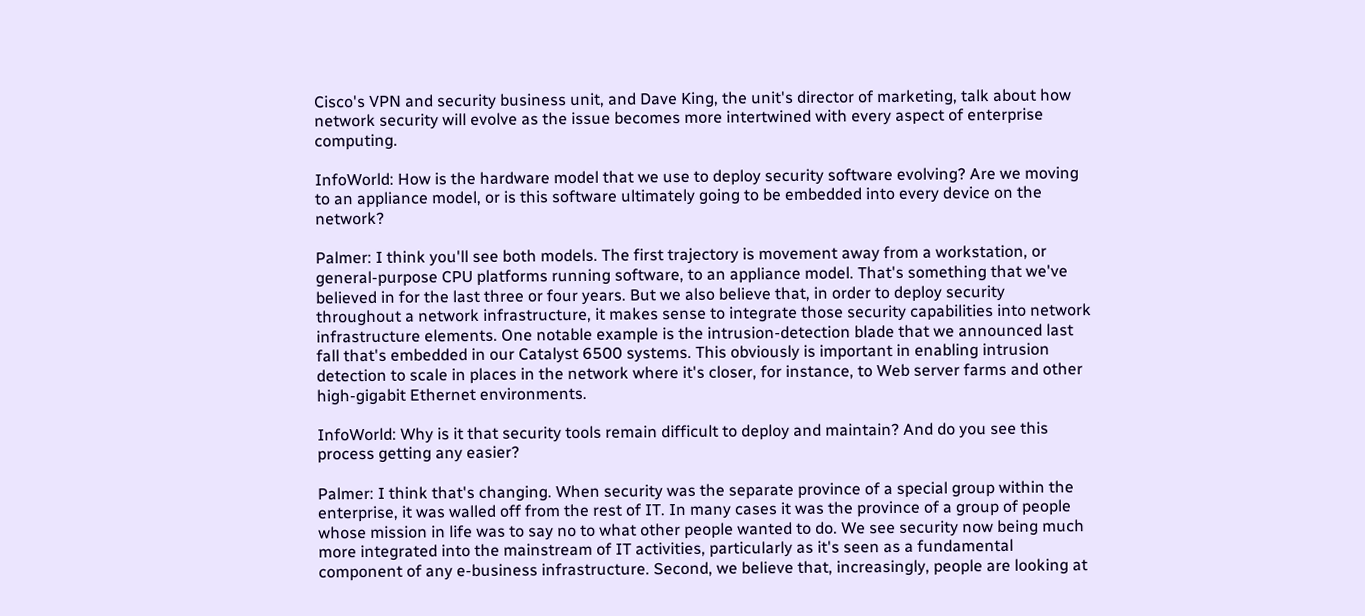Cisco's VPN and security business unit, and Dave King, the unit's director of marketing, talk about how network security will evolve as the issue becomes more intertwined with every aspect of enterprise computing.

InfoWorld: How is the hardware model that we use to deploy security software evolving? Are we moving to an appliance model, or is this software ultimately going to be embedded into every device on the network?

Palmer: I think you'll see both models. The first trajectory is movement away from a workstation, or general-purpose CPU platforms running software, to an appliance model. That's something that we've believed in for the last three or four years. But we also believe that, in order to deploy security throughout a network infrastructure, it makes sense to integrate those security capabilities into network infrastructure elements. One notable example is the intrusion-detection blade that we announced last fall that's embedded in our Catalyst 6500 systems. This obviously is important in enabling intrusion detection to scale in places in the network where it's closer, for instance, to Web server farms and other high-gigabit Ethernet environments.

InfoWorld: Why is it that security tools remain difficult to deploy and maintain? And do you see this process getting any easier?

Palmer: I think that's changing. When security was the separate province of a special group within the enterprise, it was walled off from the rest of IT. In many cases it was the province of a group of people whose mission in life was to say no to what other people wanted to do. We see security now being much more integrated into the mainstream of IT activities, particularly as it's seen as a fundamental component of any e-business infrastructure. Second, we believe that, increasingly, people are looking at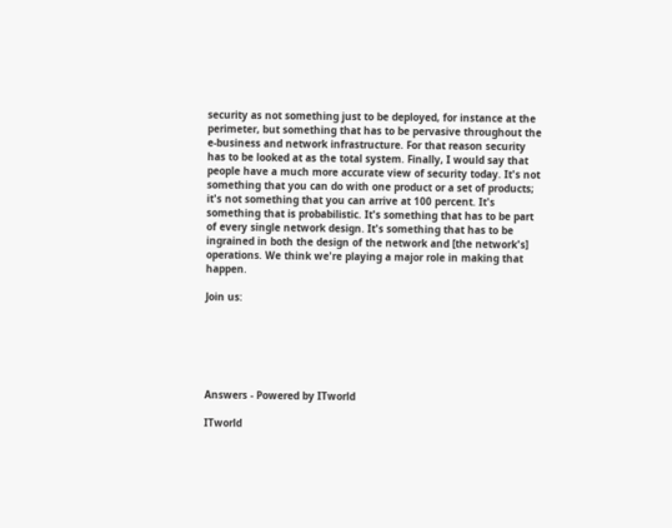security as not something just to be deployed, for instance at the perimeter, but something that has to be pervasive throughout the e-business and network infrastructure. For that reason security has to be looked at as the total system. Finally, I would say that people have a much more accurate view of security today. It's not something that you can do with one product or a set of products; it's not something that you can arrive at 100 percent. It's something that is probabilistic. It's something that has to be part of every single network design. It's something that has to be ingrained in both the design of the network and [the network's] operations. We think we're playing a major role in making that happen.

Join us:






Answers - Powered by ITworld

ITworld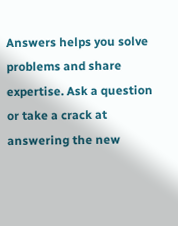Answers helps you solve problems and share expertise. Ask a question or take a crack at answering the new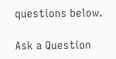questions below.

Ask a Question